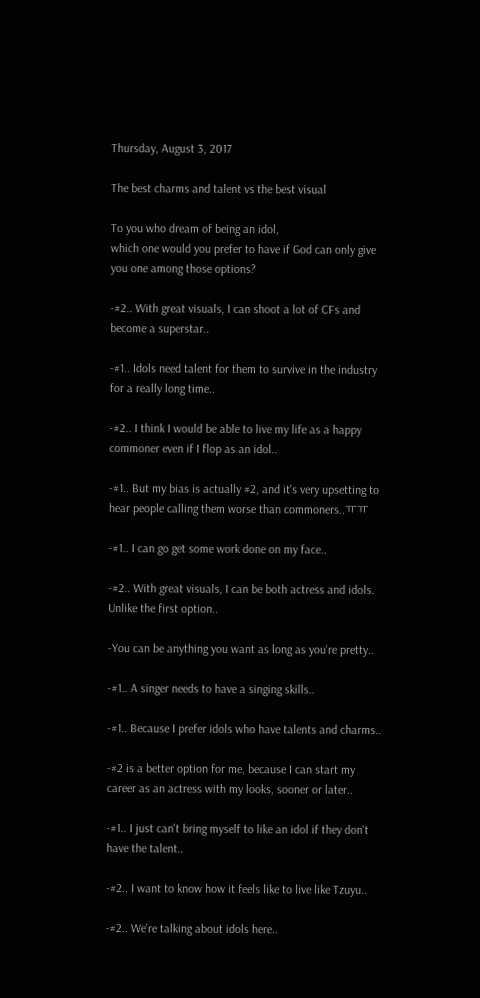Thursday, August 3, 2017

The best charms and talent vs the best visual

To you who dream of being an idol,
which one would you prefer to have if God can only give you one among those options?

-#2.. With great visuals, I can shoot a lot of CFs and become a superstar..

-#1.. Idols need talent for them to survive in the industry for a really long time..

-#2.. I think I would be able to live my life as a happy commoner even if I flop as an idol..

-#1.. But my bias is actually #2, and it's very upsetting to hear people calling them worse than commoners..ㅠㅠ

-#1.. I can go get some work done on my face..

-#2.. With great visuals, I can be both actress and idols. Unlike the first option..

-You can be anything you want as long as you're pretty..

-#1.. A singer needs to have a singing skills..

-#1.. Because I prefer idols who have talents and charms..

-#2 is a better option for me, because I can start my career as an actress with my looks, sooner or later..

-#1.. I just can't bring myself to like an idol if they don't have the talent..

-#2.. I want to know how it feels like to live like Tzuyu..

-#2.. We're talking about idols here..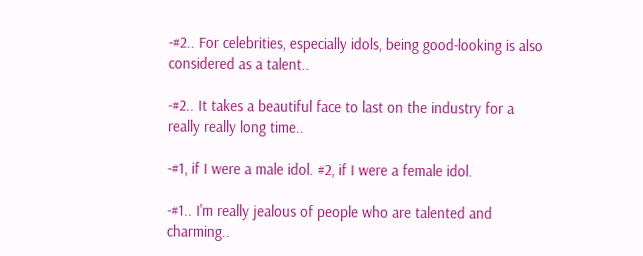-#2.. For celebrities, especially idols, being good-looking is also considered as a talent..

-#2.. It takes a beautiful face to last on the industry for a really really long time..

-#1, if I were a male idol. #2, if I were a female idol.

-#1.. I'm really jealous of people who are talented and charming..